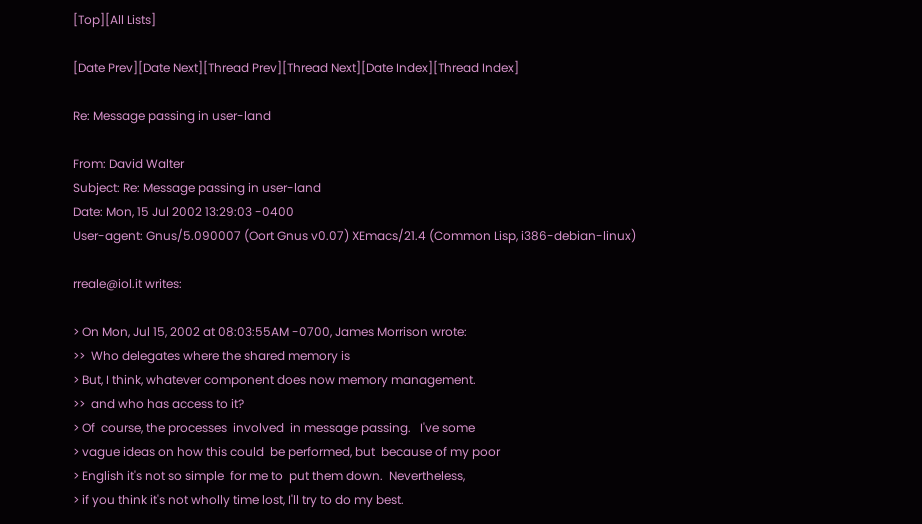[Top][All Lists]

[Date Prev][Date Next][Thread Prev][Thread Next][Date Index][Thread Index]

Re: Message passing in user-land

From: David Walter
Subject: Re: Message passing in user-land
Date: Mon, 15 Jul 2002 13:29:03 -0400
User-agent: Gnus/5.090007 (Oort Gnus v0.07) XEmacs/21.4 (Common Lisp, i386-debian-linux)

rreale@iol.it writes:

> On Mon, Jul 15, 2002 at 08:03:55AM -0700, James Morrison wrote:
>>  Who delegates where the shared memory is
> But, I think, whatever component does now memory management.
>>  and who has access to it?
> Of  course, the processes  involved  in message passing.   I've some
> vague ideas on how this could  be performed, but  because of my poor
> English it's not so simple  for me to  put them down.  Nevertheless,
> if you think it's not wholly time lost, I'll try to do my best.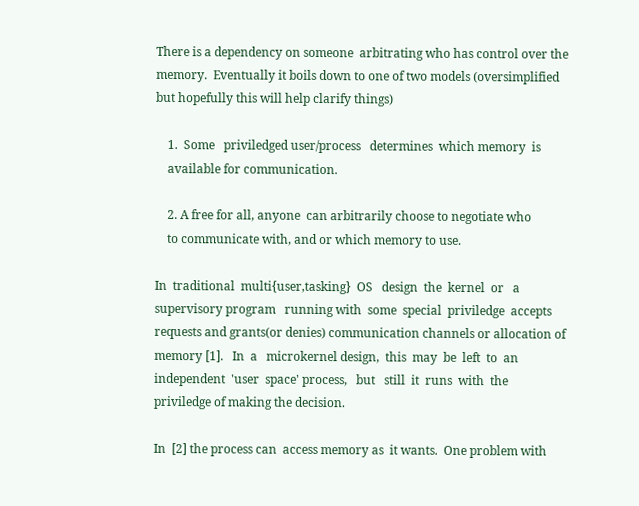There is a dependency on someone  arbitrating who has control over the
memory.  Eventually it boils down to one of two models (oversimplified
but hopefully this will help clarify things)

    1.  Some   priviledged user/process   determines  which memory  is
    available for communication.

    2. A free for all, anyone  can arbitrarily choose to negotiate who
    to communicate with, and or which memory to use.

In  traditional  multi{user,tasking}  OS   design  the  kernel  or   a
supervisory program   running with  some  special  priviledge  accepts
requests and grants(or denies) communication channels or allocation of
memory [1].   In  a   microkernel design,  this  may  be  left  to  an
independent  'user  space' process,   but   still  it  runs  with  the
priviledge of making the decision.

In  [2] the process can  access memory as  it wants.  One problem with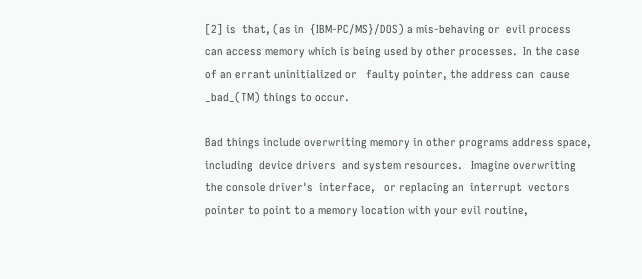[2] is  that, (as in  {IBM-PC/MS}/DOS) a mis-behaving or  evil process
can access memory which is being used by other processes.  In the case
of an errant uninitialized or   faulty pointer, the address can  cause
_bad_(TM) things to occur.

Bad things include overwriting memory in other programs address space,
including  device drivers  and system resources.   Imagine overwriting
the console driver's  interface,   or replacing an  interrupt  vectors
pointer to point to a memory location with your evil routine,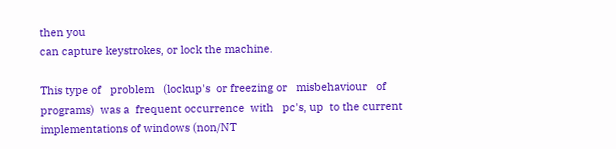then you
can capture keystrokes, or lock the machine.

This type of   problem   (lockup's  or freezing or   misbehaviour   of
programs)  was a  frequent occurrence  with   pc's, up  to the current
implementations of windows (non/NT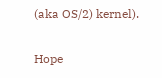(aka OS/2) kernel).

Hope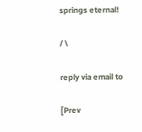springs eternal!

/ \

reply via email to

[Prev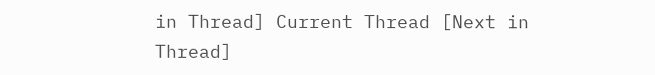in Thread] Current Thread [Next in Thread]